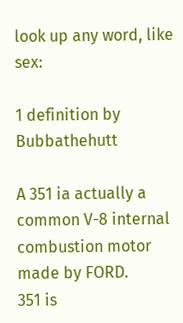look up any word, like sex:

1 definition by Bubbathehutt

A 351 ia actually a common V-8 internal combustion motor made by FORD.
351 is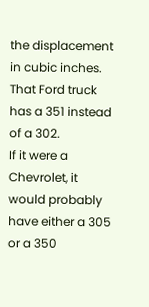the displacement in cubic inches.
That Ford truck has a 351 instead of a 302.
If it were a Chevrolet, it would probably have either a 305 or a 350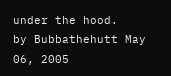under the hood.
by Bubbathehutt May 06, 2005